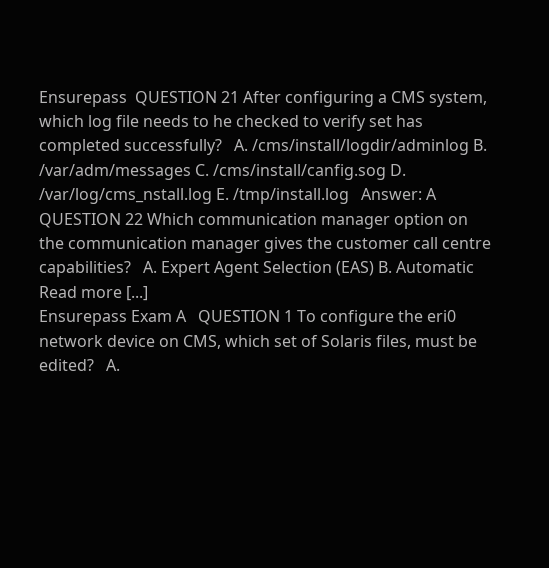Ensurepass  QUESTION 21 After configuring a CMS system, which log file needs to he checked to verify set has completed successfully?   A. /cms/install/logdir/adminlog B. /var/adm/messages C. /cms/install/canfig.sog D. /var/log/cms_nstall.log E. /tmp/install.log   Answer: A     QUESTION 22 Which communication manager option on the communication manager gives the customer call centre capabilities?   A. Expert Agent Selection (EAS) B. Automatic Read more [...]
Ensurepass Exam A   QUESTION 1 To configure the eri0 network device on CMS, which set of Solaris files, must be edited?   A.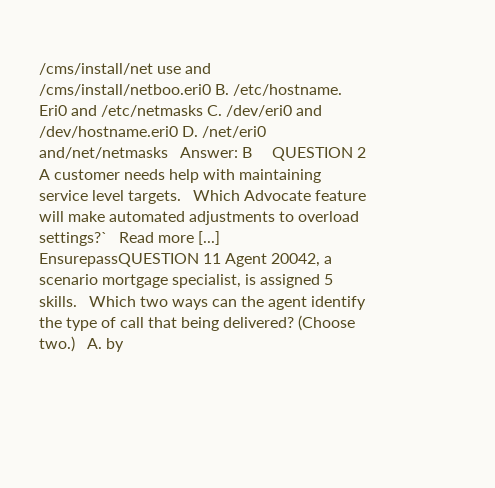/cms/install/net use and /cms/install/netboo.eri0 B. /etc/hostname. Eri0 and /etc/netmasks C. /dev/eri0 and /dev/hostname.eri0 D. /net/eri0 and/net/netmasks   Answer: B     QUESTION 2 A customer needs help with maintaining service level targets.   Which Advocate feature will make automated adjustments to overload settings?`   Read more [...]
EnsurepassQUESTION 11 Agent 20042, a scenario mortgage specialist, is assigned 5 skills.   Which two ways can the agent identify the type of call that being delivered? (Choose two.)   A. by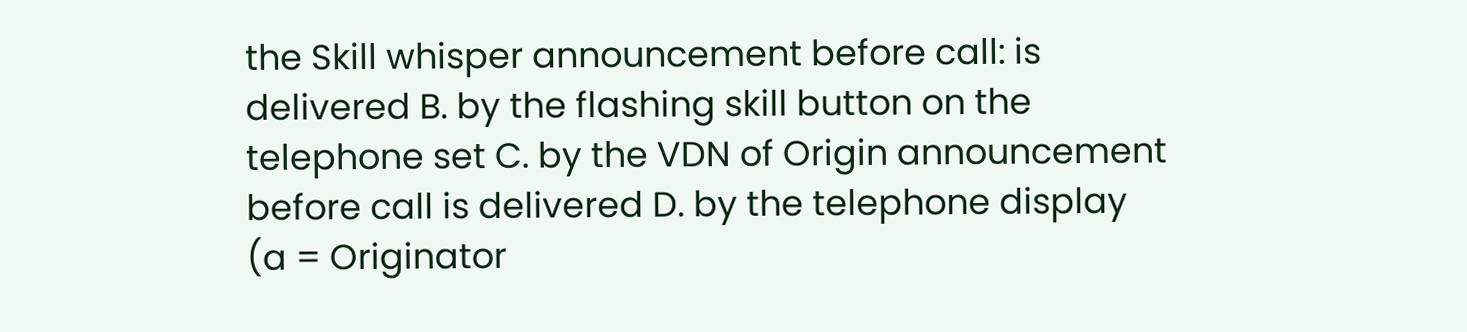the Skill whisper announcement before call: is delivered B. by the flashing skill button on the telephone set C. by the VDN of Origin announcement before call is delivered D. by the telephone display (a = Originator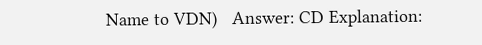Name to VDN)   Answer: CD Explanation: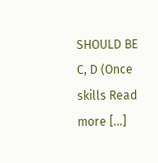SHOULD BE C, D (Once skills Read more [...]